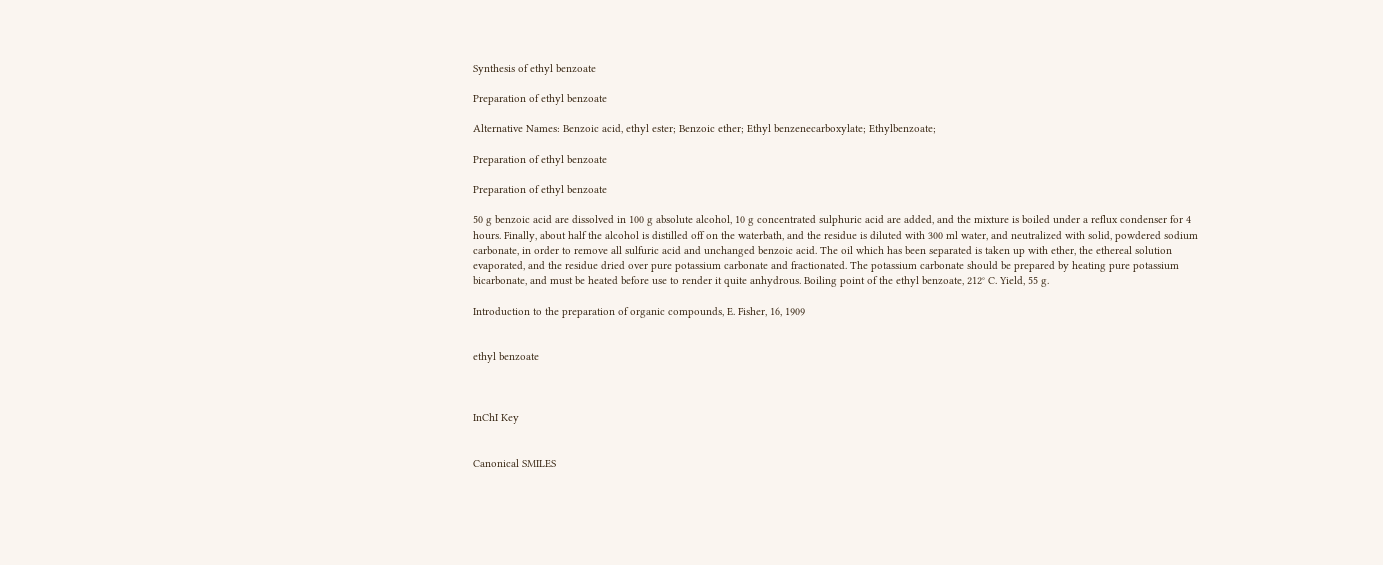Synthesis of ethyl benzoate

Preparation of ethyl benzoate

Alternative Names: Benzoic acid, ethyl ester; Benzoic ether; Ethyl benzenecarboxylate; Ethylbenzoate;

Preparation of ethyl benzoate

Preparation of ethyl benzoate

50 g benzoic acid are dissolved in 100 g absolute alcohol, 10 g concentrated sulphuric acid are added, and the mixture is boiled under a reflux condenser for 4 hours. Finally, about half the alcohol is distilled off on the waterbath, and the residue is diluted with 300 ml water, and neutralized with solid, powdered sodium carbonate, in order to remove all sulfuric acid and unchanged benzoic acid. The oil which has been separated is taken up with ether, the ethereal solution evaporated, and the residue dried over pure potassium carbonate and fractionated. The potassium carbonate should be prepared by heating pure potassium bicarbonate, and must be heated before use to render it quite anhydrous. Boiling point of the ethyl benzoate, 212° C. Yield, 55 g.

Introduction to the preparation of organic compounds, E. Fisher, 16, 1909


ethyl benzoate



InChI Key


Canonical SMILES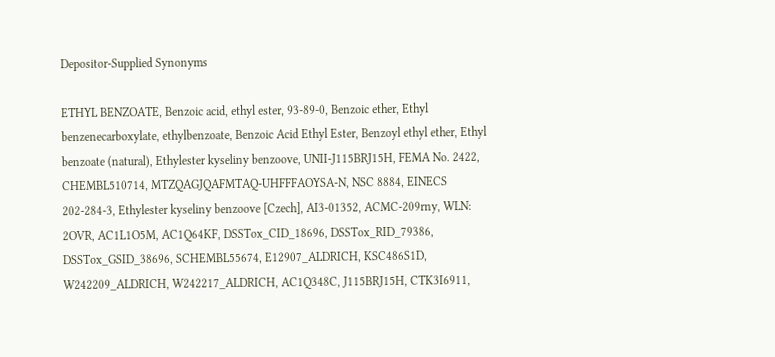Depositor-Supplied Synonyms

ETHYL BENZOATE, Benzoic acid, ethyl ester, 93-89-0, Benzoic ether, Ethyl benzenecarboxylate, ethylbenzoate, Benzoic Acid Ethyl Ester, Benzoyl ethyl ether, Ethyl benzoate (natural), Ethylester kyseliny benzoove, UNII-J115BRJ15H, FEMA No. 2422, CHEMBL510714, MTZQAGJQAFMTAQ-UHFFFAOYSA-N, NSC 8884, EINECS 202-284-3, Ethylester kyseliny benzoove [Czech], AI3-01352, ACMC-209rny, WLN: 2OVR, AC1L1O5M, AC1Q64KF, DSSTox_CID_18696, DSSTox_RID_79386, DSSTox_GSID_38696, SCHEMBL55674, E12907_ALDRICH, KSC486S1D, W242209_ALDRICH, W242217_ALDRICH, AC1Q348C, J115BRJ15H, CTK3I6911,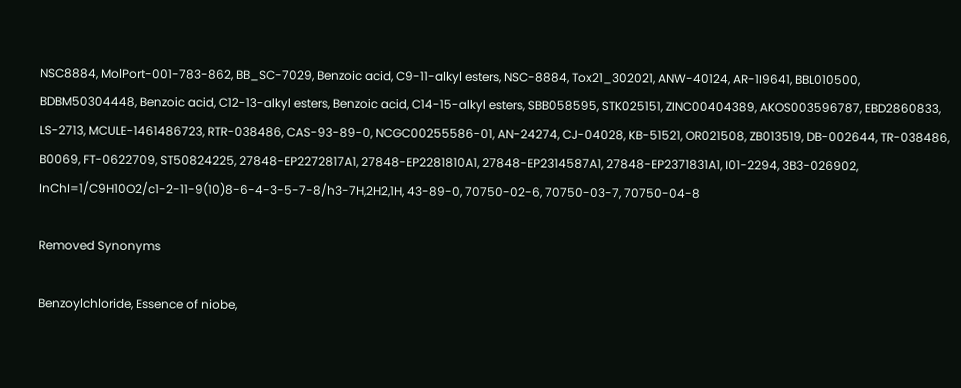NSC8884, MolPort-001-783-862, BB_SC-7029, Benzoic acid, C9-11-alkyl esters, NSC-8884, Tox21_302021, ANW-40124, AR-1I9641, BBL010500, BDBM50304448, Benzoic acid, C12-13-alkyl esters, Benzoic acid, C14-15-alkyl esters, SBB058595, STK025151, ZINC00404389, AKOS003596787, EBD2860833, LS-2713, MCULE-1461486723, RTR-038486, CAS-93-89-0, NCGC00255586-01, AN-24274, CJ-04028, KB-51521, OR021508, ZB013519, DB-002644, TR-038486, B0069, FT-0622709, ST50824225, 27848-EP2272817A1, 27848-EP2281810A1, 27848-EP2314587A1, 27848-EP2371831A1, I01-2294, 3B3-026902, InChI=1/C9H10O2/c1-2-11-9(10)8-6-4-3-5-7-8/h3-7H,2H2,1H, 43-89-0, 70750-02-6, 70750-03-7, 70750-04-8

Removed Synonyms

Benzoylchloride, Essence of niobe,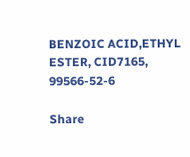BENZOIC ACID,ETHYL ESTER, CID7165, 99566-52-6

Share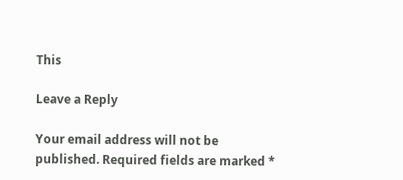This

Leave a Reply

Your email address will not be published. Required fields are marked *